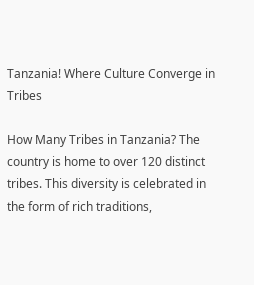Tanzania! Where Culture Converge in Tribes

How Many Tribes in Tanzania? The country is home to over 120 distinct tribes. This diversity is celebrated in the form of rich traditions,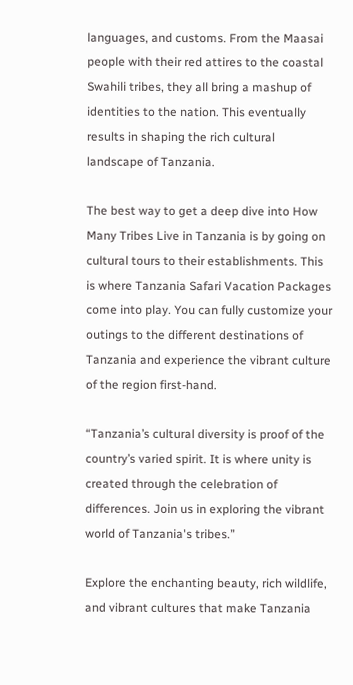languages, and customs. From the Maasai people with their red attires to the coastal Swahili tribes, they all bring a mashup of identities to the nation. This eventually results in shaping the rich cultural landscape of Tanzania.

The best way to get a deep dive into How Many Tribes Live in Tanzania is by going on cultural tours to their establishments. This is where Tanzania Safari Vacation Packages come into play. You can fully customize your outings to the different destinations of Tanzania and experience the vibrant culture of the region first-hand.

“Tanzania’s cultural diversity is proof of the country’s varied spirit. It is where unity is created through the celebration of differences. Join us in exploring the vibrant world of Tanzania's tribes.”

Explore the enchanting beauty, rich wildlife, and vibrant cultures that make Tanzania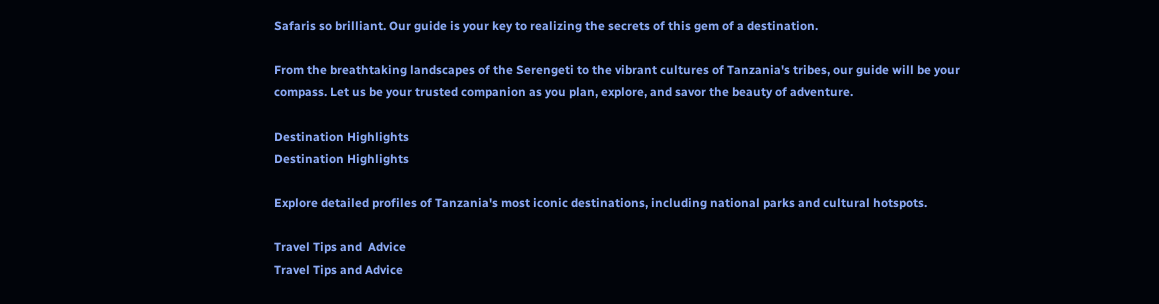Safaris so brilliant. Our guide is your key to realizing the secrets of this gem of a destination.

From the breathtaking landscapes of the Serengeti to the vibrant cultures of Tanzania's tribes, our guide will be your compass. Let us be your trusted companion as you plan, explore, and savor the beauty of adventure.

Destination Highlights
Destination Highlights

Explore detailed profiles of Tanzania's most iconic destinations, including national parks and cultural hotspots.

Travel Tips and  Advice
Travel Tips and Advice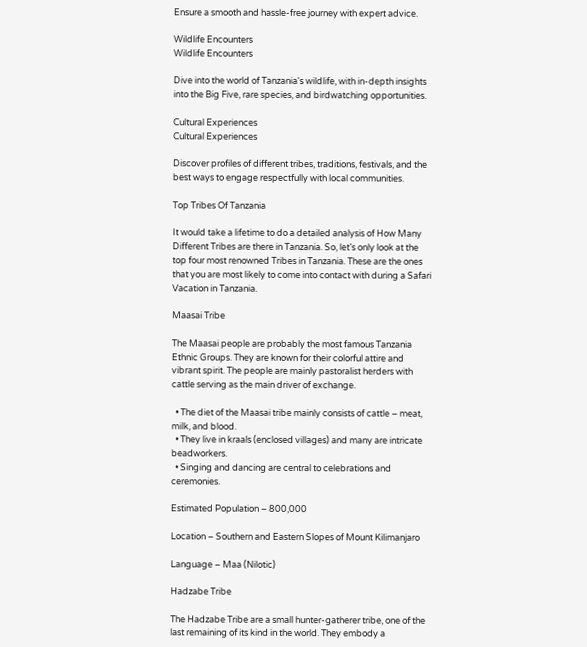Ensure a smooth and hassle-free journey with expert advice.

Wildlife Encounters
Wildlife Encounters

Dive into the world of Tanzania's wildlife, with in-depth insights into the Big Five, rare species, and birdwatching opportunities.

Cultural Experiences
Cultural Experiences

Discover profiles of different tribes, traditions, festivals, and the best ways to engage respectfully with local communities.

Top Tribes Of Tanzania

It would take a lifetime to do a detailed analysis of How Many Different Tribes are there in Tanzania. So, let’s only look at the top four most renowned Tribes in Tanzania. These are the ones that you are most likely to come into contact with during a Safari Vacation in Tanzania.

Maasai Tribe

The Maasai people are probably the most famous Tanzania Ethnic Groups. They are known for their colorful attire and vibrant spirit. The people are mainly pastoralist herders with cattle serving as the main driver of exchange.

  • The diet of the Maasai tribe mainly consists of cattle – meat, milk, and blood.
  • They live in kraals (enclosed villages) and many are intricate beadworkers.
  • Singing and dancing are central to celebrations and ceremonies.

Estimated Population – 800,000

Location – Southern and Eastern Slopes of Mount Kilimanjaro

Language – Maa (Nilotic)

Hadzabe Tribe

The Hadzabe Tribe are a small hunter-gatherer tribe, one of the last remaining of its kind in the world. They embody a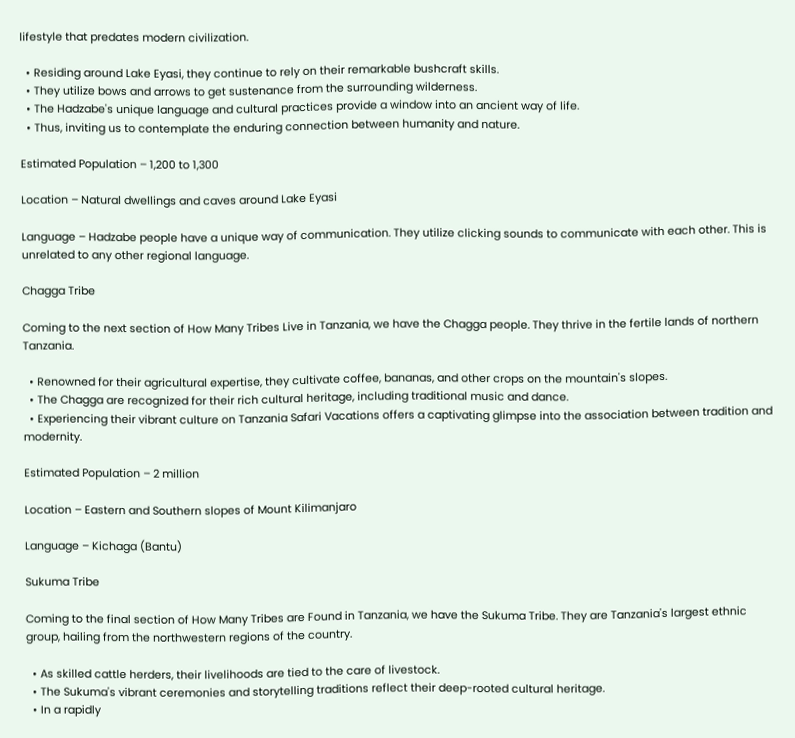lifestyle that predates modern civilization.

  • Residing around Lake Eyasi, they continue to rely on their remarkable bushcraft skills.
  • They utilize bows and arrows to get sustenance from the surrounding wilderness.
  • The Hadzabe's unique language and cultural practices provide a window into an ancient way of life.
  • Thus, inviting us to contemplate the enduring connection between humanity and nature.

Estimated Population – 1,200 to 1,300

Location – Natural dwellings and caves around Lake Eyasi

Language – Hadzabe people have a unique way of communication. They utilize clicking sounds to communicate with each other. This is unrelated to any other regional language.

Chagga Tribe

Coming to the next section of How Many Tribes Live in Tanzania, we have the Chagga people. They thrive in the fertile lands of northern Tanzania.

  • Renowned for their agricultural expertise, they cultivate coffee, bananas, and other crops on the mountain's slopes.
  • The Chagga are recognized for their rich cultural heritage, including traditional music and dance.
  • Experiencing their vibrant culture on Tanzania Safari Vacations offers a captivating glimpse into the association between tradition and modernity.

Estimated Population – 2 million

Location – Eastern and Southern slopes of Mount Kilimanjaro

Language – Kichaga (Bantu)

Sukuma Tribe

Coming to the final section of How Many Tribes are Found in Tanzania, we have the Sukuma Tribe. They are Tanzania's largest ethnic group, hailing from the northwestern regions of the country.

  • As skilled cattle herders, their livelihoods are tied to the care of livestock.
  • The Sukuma's vibrant ceremonies and storytelling traditions reflect their deep-rooted cultural heritage.
  • In a rapidly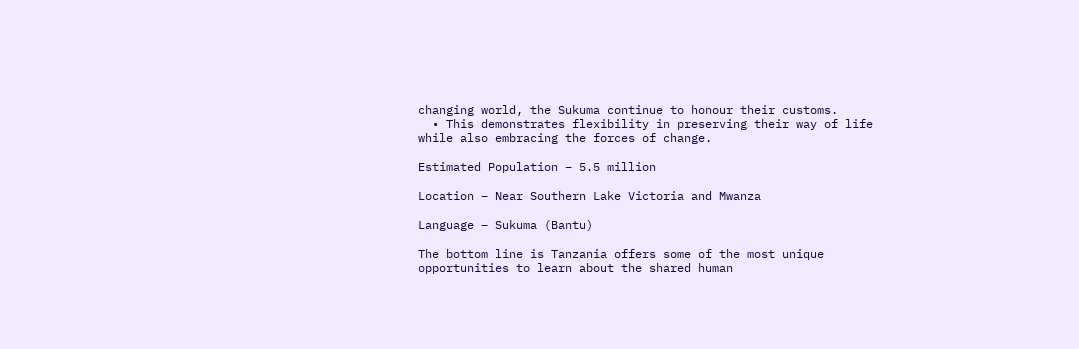changing world, the Sukuma continue to honour their customs.
  • This demonstrates flexibility in preserving their way of life while also embracing the forces of change.

Estimated Population – 5.5 million

Location – Near Southern Lake Victoria and Mwanza

Language – Sukuma (Bantu)

The bottom line is Tanzania offers some of the most unique opportunities to learn about the shared human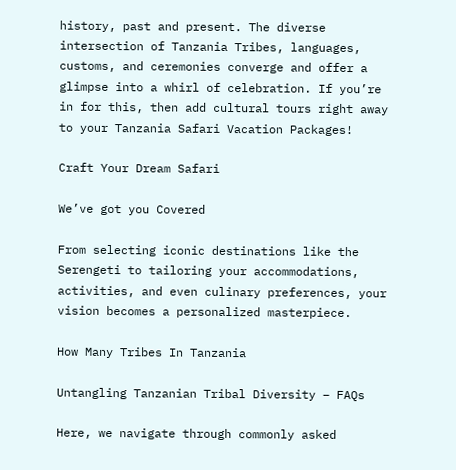history, past and present. The diverse intersection of Tanzania Tribes, languages, customs, and ceremonies converge and offer a glimpse into a whirl of celebration. If you’re in for this, then add cultural tours right away to your Tanzania Safari Vacation Packages!

Craft Your Dream Safari

We’ve got you Covered

From selecting iconic destinations like the Serengeti to tailoring your accommodations, activities, and even culinary preferences, your vision becomes a personalized masterpiece.

How Many Tribes In Tanzania

Untangling Tanzanian Tribal Diversity – FAQs

Here, we navigate through commonly asked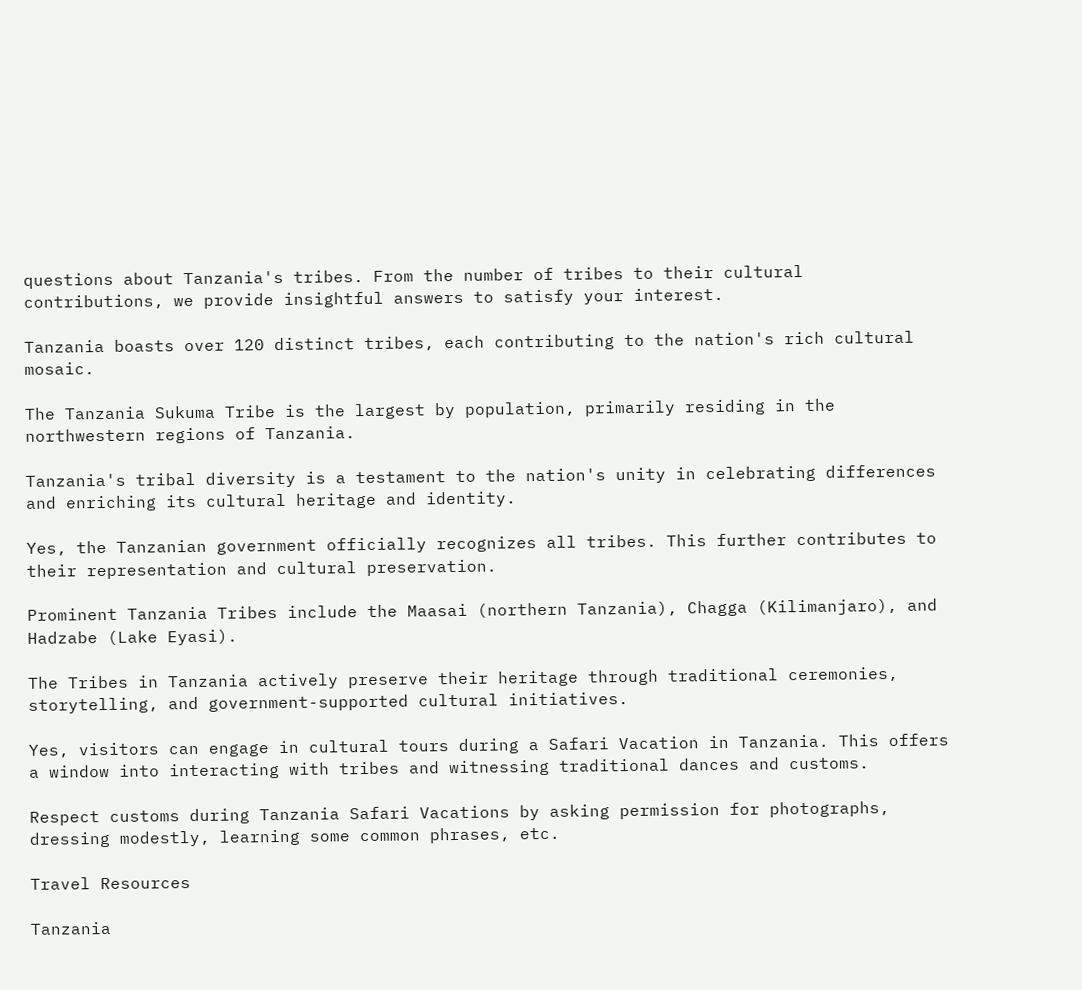questions about Tanzania's tribes. From the number of tribes to their cultural contributions, we provide insightful answers to satisfy your interest.

Tanzania boasts over 120 distinct tribes, each contributing to the nation's rich cultural mosaic.

The Tanzania Sukuma Tribe is the largest by population, primarily residing in the northwestern regions of Tanzania.

Tanzania's tribal diversity is a testament to the nation's unity in celebrating differences and enriching its cultural heritage and identity.

Yes, the Tanzanian government officially recognizes all tribes. This further contributes to their representation and cultural preservation.

Prominent Tanzania Tribes include the Maasai (northern Tanzania), Chagga (Kilimanjaro), and Hadzabe (Lake Eyasi).

The Tribes in Tanzania actively preserve their heritage through traditional ceremonies, storytelling, and government-supported cultural initiatives.

Yes, visitors can engage in cultural tours during a Safari Vacation in Tanzania. This offers a window into interacting with tribes and witnessing traditional dances and customs.

Respect customs during Tanzania Safari Vacations by asking permission for photographs, dressing modestly, learning some common phrases, etc.

Travel Resources

Tanzania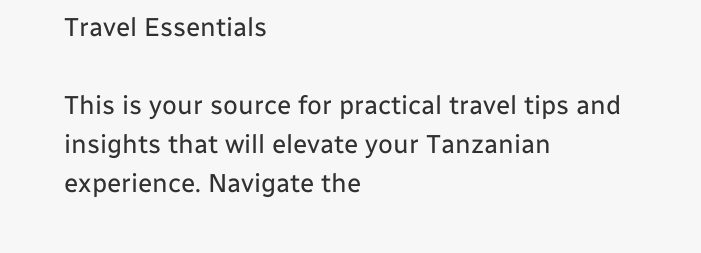Travel Essentials

This is your source for practical travel tips and insights that will elevate your Tanzanian experience. Navigate the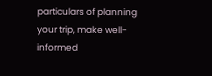particulars of planning your trip, make well-informed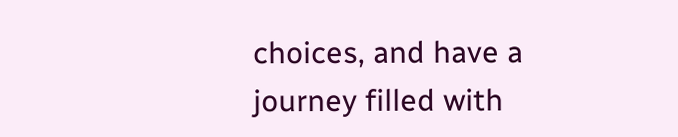choices, and have a journey filled with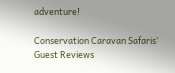adventure!

Conservation Caravan Safaris’ Guest Reviews